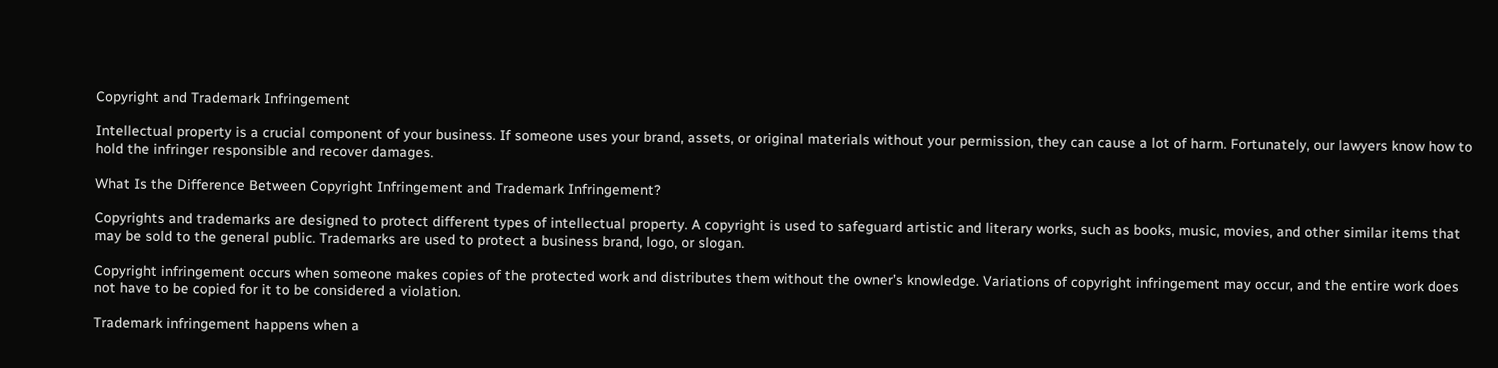Copyright and Trademark Infringement

Intellectual property is a crucial component of your business. If someone uses your brand, assets, or original materials without your permission, they can cause a lot of harm. Fortunately, our lawyers know how to hold the infringer responsible and recover damages.

What Is the Difference Between Copyright Infringement and Trademark Infringement?

Copyrights and trademarks are designed to protect different types of intellectual property. A copyright is used to safeguard artistic and literary works, such as books, music, movies, and other similar items that may be sold to the general public. Trademarks are used to protect a business brand, logo, or slogan.

Copyright infringement occurs when someone makes copies of the protected work and distributes them without the owner’s knowledge. Variations of copyright infringement may occur, and the entire work does not have to be copied for it to be considered a violation.

Trademark infringement happens when a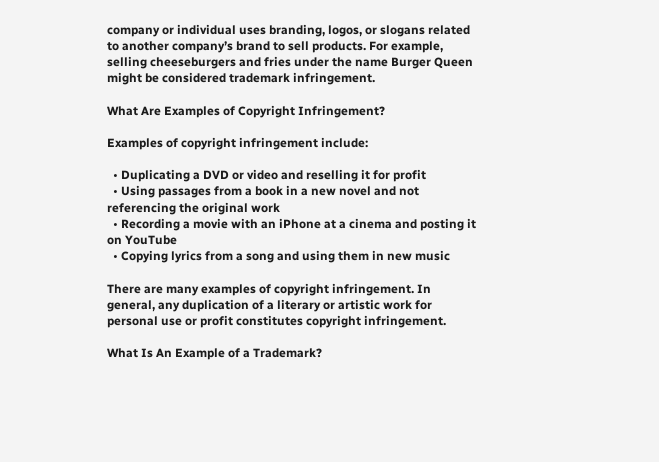company or individual uses branding, logos, or slogans related to another company’s brand to sell products. For example, selling cheeseburgers and fries under the name Burger Queen might be considered trademark infringement.

What Are Examples of Copyright Infringement?

Examples of copyright infringement include:

  • Duplicating a DVD or video and reselling it for profit
  • Using passages from a book in a new novel and not referencing the original work
  • Recording a movie with an iPhone at a cinema and posting it on YouTube
  • Copying lyrics from a song and using them in new music

There are many examples of copyright infringement. In general, any duplication of a literary or artistic work for personal use or profit constitutes copyright infringement.

What Is An Example of a Trademark?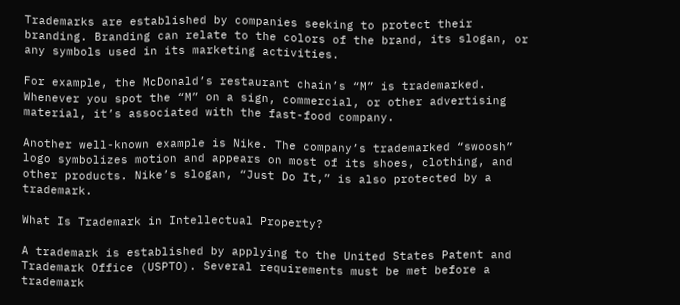Trademarks are established by companies seeking to protect their branding. Branding can relate to the colors of the brand, its slogan, or any symbols used in its marketing activities.

For example, the McDonald’s restaurant chain’s “M” is trademarked. Whenever you spot the “M” on a sign, commercial, or other advertising material, it’s associated with the fast-food company.

Another well-known example is Nike. The company’s trademarked “swoosh” logo symbolizes motion and appears on most of its shoes, clothing, and other products. Nike’s slogan, “Just Do It,” is also protected by a trademark.

What Is Trademark in Intellectual Property?

A trademark is established by applying to the United States Patent and Trademark Office (USPTO). Several requirements must be met before a trademark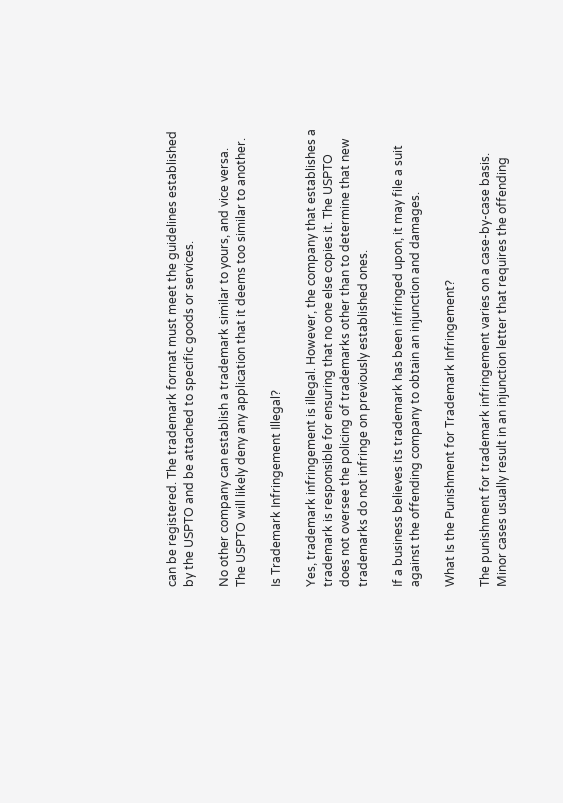can be registered. The trademark format must meet the guidelines established by the USPTO and be attached to specific goods or services.

No other company can establish a trademark similar to yours, and vice versa. The USPTO will likely deny any application that it deems too similar to another.

Is Trademark Infringement Illegal?

Yes, trademark infringement is illegal. However, the company that establishes a trademark is responsible for ensuring that no one else copies it. The USPTO does not oversee the policing of trademarks other than to determine that new trademarks do not infringe on previously established ones.

If a business believes its trademark has been infringed upon, it may file a suit against the offending company to obtain an injunction and damages.

What Is the Punishment for Trademark Infringement?

The punishment for trademark infringement varies on a case-by-case basis. Minor cases usually result in an injunction letter that requires the offending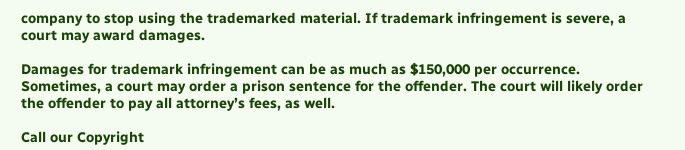company to stop using the trademarked material. If trademark infringement is severe, a court may award damages.

Damages for trademark infringement can be as much as $150,000 per occurrence. Sometimes, a court may order a prison sentence for the offender. The court will likely order the offender to pay all attorney’s fees, as well.

Call our Copyright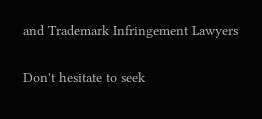and Trademark Infringement Lawyers

Don't hesitate to seek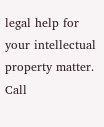legal help for your intellectual property matter. Call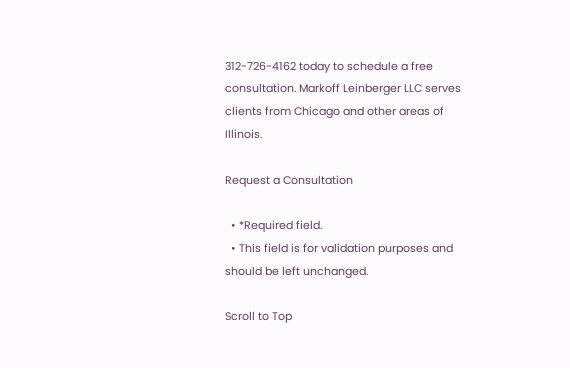312-726-4162 today to schedule a free consultation. Markoff Leinberger LLC serves clients from Chicago and other areas of Illinois.

Request a Consultation

  • *Required field.
  • This field is for validation purposes and should be left unchanged.

Scroll to Top